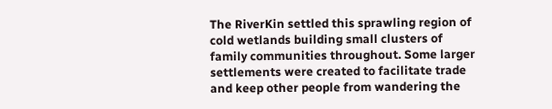The RiverKin settled this sprawling region of cold wetlands building small clusters of family communities throughout. Some larger settlements were created to facilitate trade and keep other people from wandering the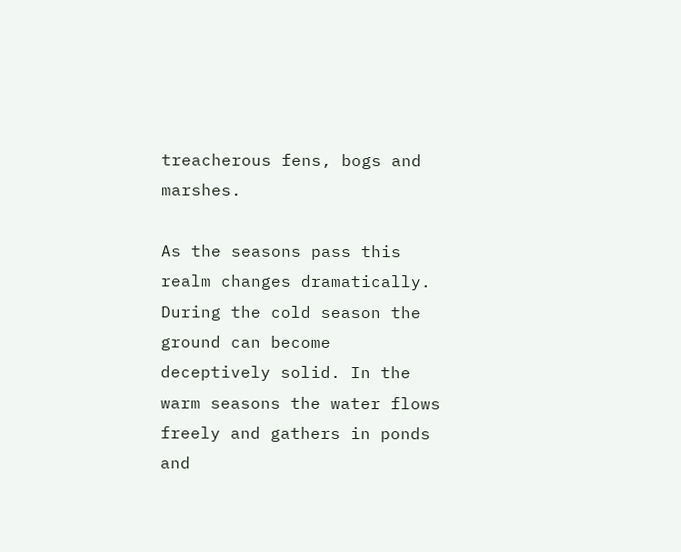treacherous fens, bogs and marshes.

As the seasons pass this realm changes dramatically. During the cold season the ground can become deceptively solid. In the warm seasons the water flows freely and gathers in ponds and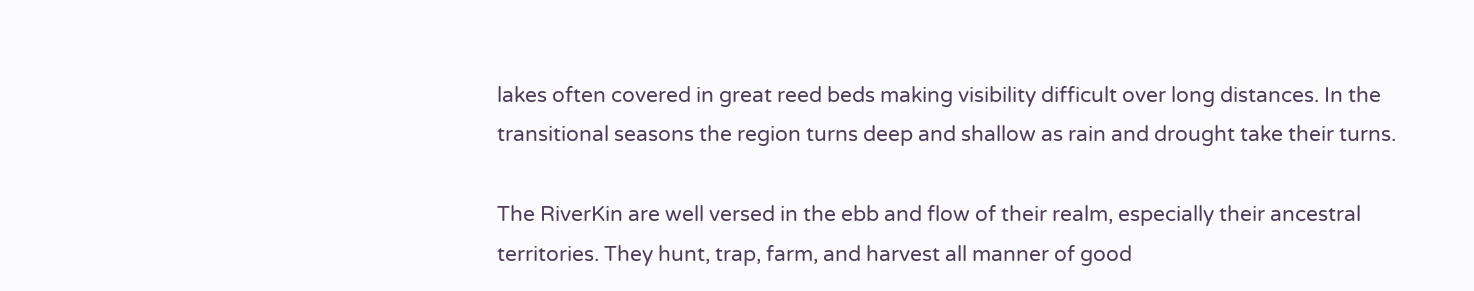lakes often covered in great reed beds making visibility difficult over long distances. In the transitional seasons the region turns deep and shallow as rain and drought take their turns.

The RiverKin are well versed in the ebb and flow of their realm, especially their ancestral territories. They hunt, trap, farm, and harvest all manner of good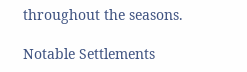throughout the seasons.

Notable Settlements